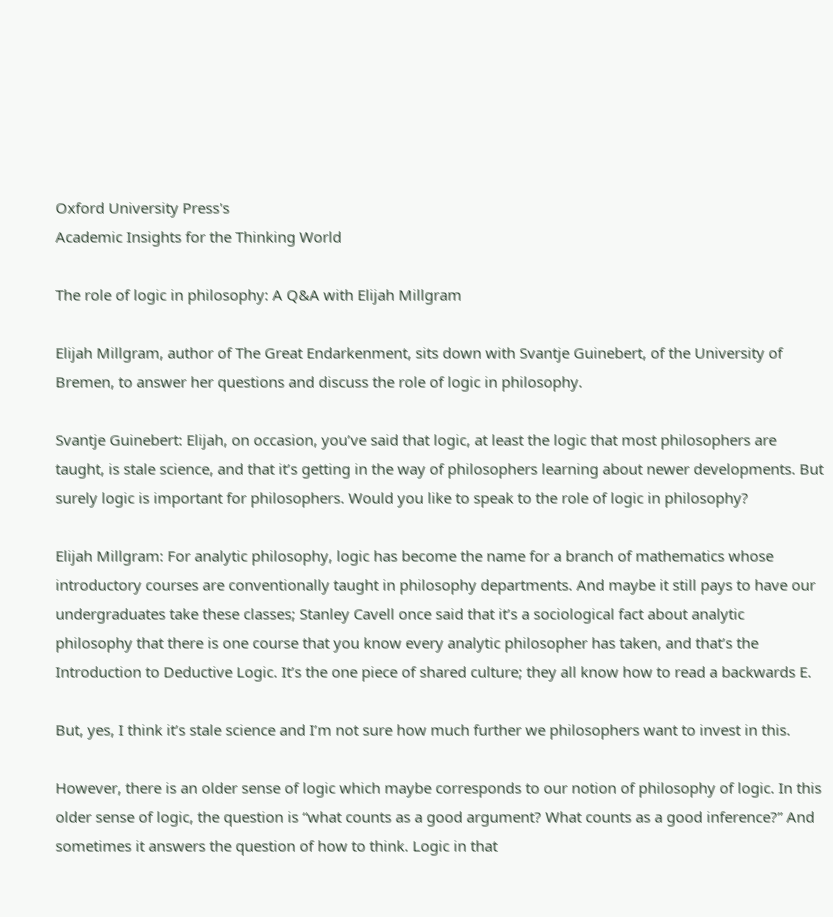Oxford University Press's
Academic Insights for the Thinking World

The role of logic in philosophy: A Q&A with Elijah Millgram

Elijah Millgram, author of The Great Endarkenment, sits down with Svantje Guinebert, of the University of Bremen, to answer her questions and discuss the role of logic in philosophy.

Svantje Guinebert: Elijah, on occasion, you’ve said that logic, at least the logic that most philosophers are taught, is stale science, and that it’s getting in the way of philosophers learning about newer developments. But surely logic is important for philosophers. Would you like to speak to the role of logic in philosophy?

Elijah Millgram: For analytic philosophy, logic has become the name for a branch of mathematics whose introductory courses are conventionally taught in philosophy departments. And maybe it still pays to have our undergraduates take these classes; Stanley Cavell once said that it’s a sociological fact about analytic philosophy that there is one course that you know every analytic philosopher has taken, and that’s the Introduction to Deductive Logic. It’s the one piece of shared culture; they all know how to read a backwards E.

But, yes, I think it’s stale science and I’m not sure how much further we philosophers want to invest in this.

However, there is an older sense of logic which maybe corresponds to our notion of philosophy of logic. In this older sense of logic, the question is “what counts as a good argument? What counts as a good inference?” And sometimes it answers the question of how to think. Logic in that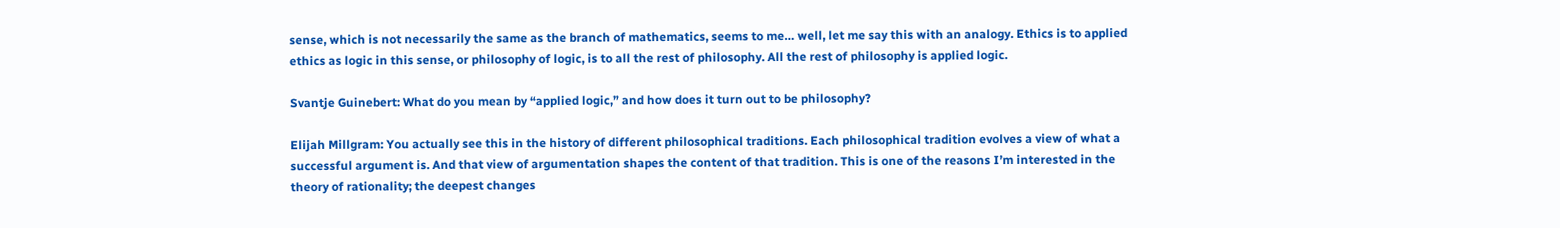sense, which is not necessarily the same as the branch of mathematics, seems to me… well, let me say this with an analogy. Ethics is to applied ethics as logic in this sense, or philosophy of logic, is to all the rest of philosophy. All the rest of philosophy is applied logic.

Svantje Guinebert: What do you mean by “applied logic,” and how does it turn out to be philosophy?

Elijah Millgram: You actually see this in the history of different philosophical traditions. Each philosophical tradition evolves a view of what a successful argument is. And that view of argumentation shapes the content of that tradition. This is one of the reasons I’m interested in the theory of rationality; the deepest changes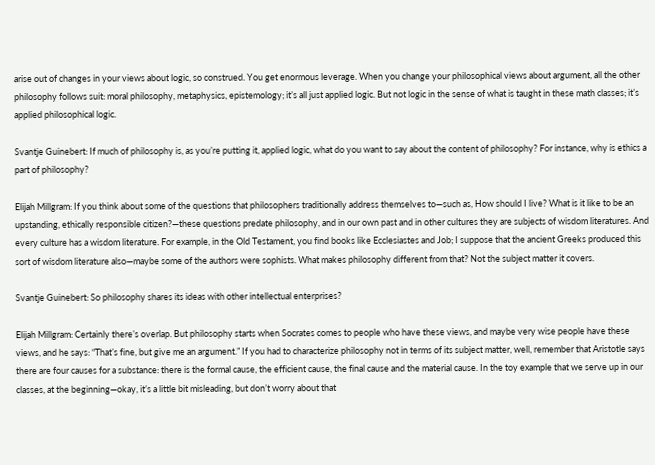arise out of changes in your views about logic, so construed. You get enormous leverage. When you change your philosophical views about argument, all the other philosophy follows suit: moral philosophy, metaphysics, epistemology; it’s all just applied logic. But not logic in the sense of what is taught in these math classes; it’s applied philosophical logic.

Svantje Guinebert: If much of philosophy is, as you’re putting it, applied logic, what do you want to say about the content of philosophy? For instance, why is ethics a part of philosophy?

Elijah Millgram: If you think about some of the questions that philosophers traditionally address themselves to—such as, How should I live? What is it like to be an upstanding, ethically responsible citizen?—these questions predate philosophy, and in our own past and in other cultures they are subjects of wisdom literatures. And every culture has a wisdom literature. For example, in the Old Testament, you find books like Ecclesiastes and Job; I suppose that the ancient Greeks produced this sort of wisdom literature also—maybe some of the authors were sophists. What makes philosophy different from that? Not the subject matter it covers.

Svantje Guinebert: So philosophy shares its ideas with other intellectual enterprises?

Elijah Millgram: Certainly there’s overlap. But philosophy starts when Socrates comes to people who have these views, and maybe very wise people have these views, and he says: “That’s fine, but give me an argument.” If you had to characterize philosophy not in terms of its subject matter, well, remember that Aristotle says there are four causes for a substance: there is the formal cause, the efficient cause, the final cause and the material cause. In the toy example that we serve up in our classes, at the beginning—okay, it’s a little bit misleading, but don’t worry about that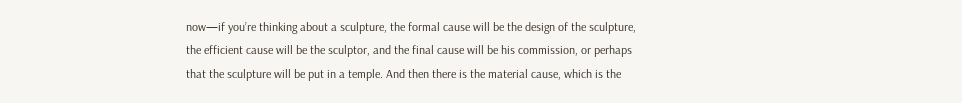now—if you’re thinking about a sculpture, the formal cause will be the design of the sculpture, the efficient cause will be the sculptor, and the final cause will be his commission, or perhaps that the sculpture will be put in a temple. And then there is the material cause, which is the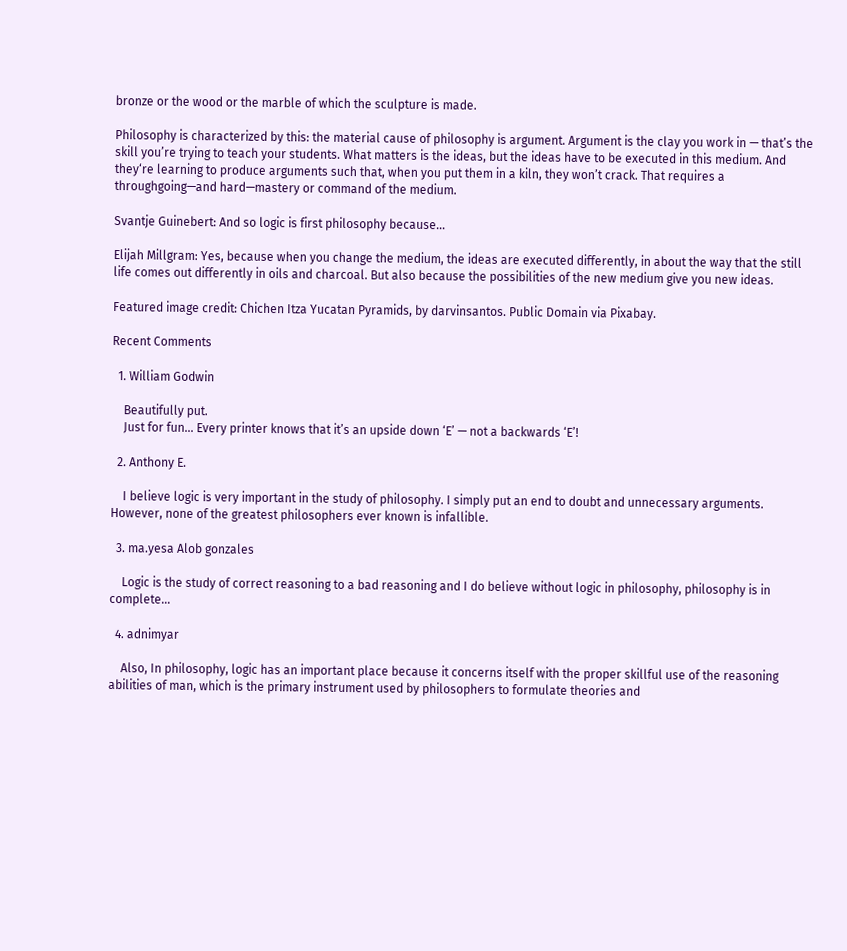bronze or the wood or the marble of which the sculpture is made.

Philosophy is characterized by this: the material cause of philosophy is argument. Argument is the clay you work in — that’s the skill you’re trying to teach your students. What matters is the ideas, but the ideas have to be executed in this medium. And they‘re learning to produce arguments such that, when you put them in a kiln, they won’t crack. That requires a throughgoing—and hard—mastery or command of the medium.

Svantje Guinebert: And so logic is first philosophy because…

Elijah Millgram: Yes, because when you change the medium, the ideas are executed differently, in about the way that the still life comes out differently in oils and charcoal. But also because the possibilities of the new medium give you new ideas.

Featured image credit: Chichen Itza Yucatan Pyramids, by darvinsantos. Public Domain via Pixabay.

Recent Comments

  1. William Godwin

    Beautifully put.
    Just for fun… Every printer knows that it’s an upside down ‘E’ — not a backwards ‘E’!

  2. Anthony E.

    I believe logic is very important in the study of philosophy. I simply put an end to doubt and unnecessary arguments. However, none of the greatest philosophers ever known is infallible.

  3. ma.yesa Alob gonzales

    Logic is the study of correct reasoning to a bad reasoning and I do believe without logic in philosophy, philosophy is in complete…

  4. adnimyar

    Also, In philosophy, logic has an important place because it concerns itself with the proper skillful use of the reasoning abilities of man, which is the primary instrument used by philosophers to formulate theories and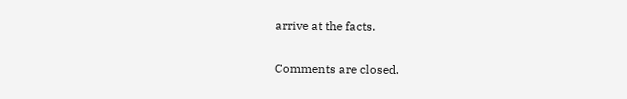arrive at the facts.

Comments are closed.